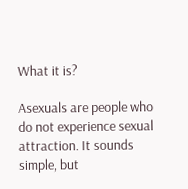What it is?

Asexuals are people who do not experience sexual attraction. It sounds simple, but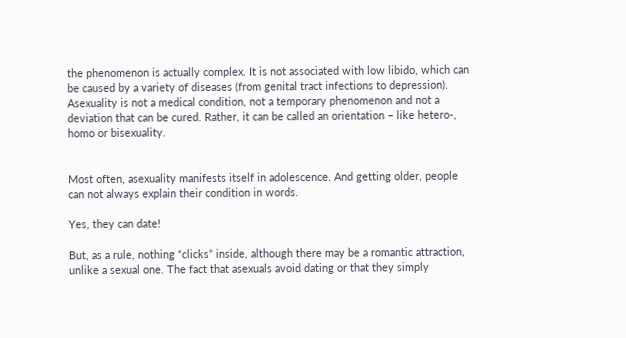the phenomenon is actually complex. It is not associated with low libido, which can be caused by a variety of diseases (from genital tract infections to depression). Asexuality is not a medical condition, not a temporary phenomenon and not a deviation that can be cured. Rather, it can be called an orientation – like hetero-, homo or bisexuality.


Most often, asexuality manifests itself in adolescence. And getting older, people can not always explain their condition in words.

Yes, they can date!

But, as a rule, nothing “clicks” inside, although there may be a romantic attraction, unlike a sexual one. The fact that asexuals avoid dating or that they simply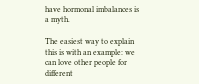have hormonal imbalances is a myth.

The easiest way to explain this is with an example: we can love other people for different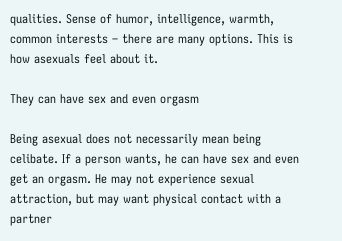qualities. Sense of humor, intelligence, warmth, common interests – there are many options. This is how asexuals feel about it.

They can have sex and even orgasm

Being asexual does not necessarily mean being celibate. If a person wants, he can have sex and even get an orgasm. He may not experience sexual attraction, but may want physical contact with a partner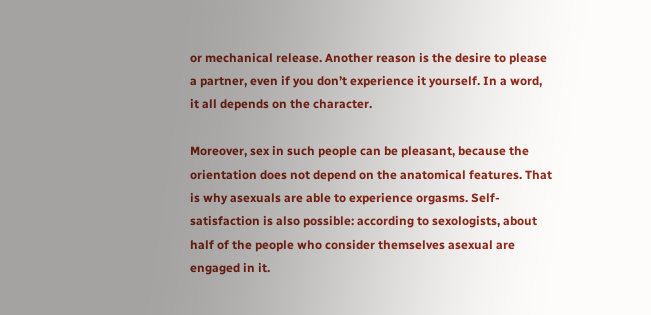or mechanical release. Another reason is the desire to please a partner, even if you don’t experience it yourself. In a word, it all depends on the character.

Moreover, sex in such people can be pleasant, because the orientation does not depend on the anatomical features. That is why asexuals are able to experience orgasms. Self-satisfaction is also possible: according to sexologists, about half of the people who consider themselves asexual are engaged in it.